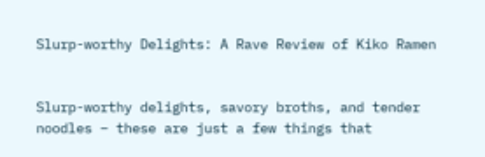Slurp-worthy Delights: A Rave Review of Kiko Ramen


Slurp-worthy delights, savory broths, and tender noodles – these are just a few things that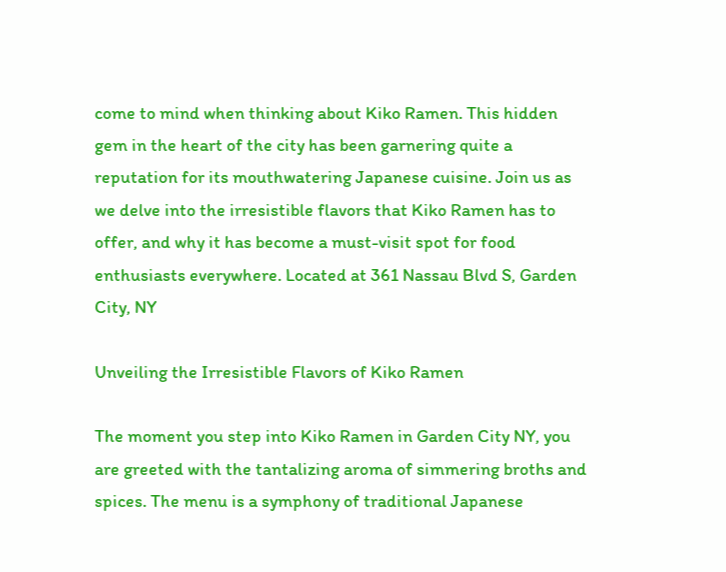come to mind when thinking about Kiko Ramen. This hidden gem in the heart of the city has been garnering quite a reputation for its mouthwatering Japanese cuisine. Join us as we delve into the irresistible flavors that Kiko Ramen has to offer, and why it has become a must-visit spot for food enthusiasts everywhere. Located at 361 Nassau Blvd S, Garden City, NY

Unveiling the Irresistible Flavors of Kiko Ramen

The moment you step into Kiko Ramen in Garden City NY, you are greeted with the tantalizing aroma of simmering broths and spices. The menu is a symphony of traditional Japanese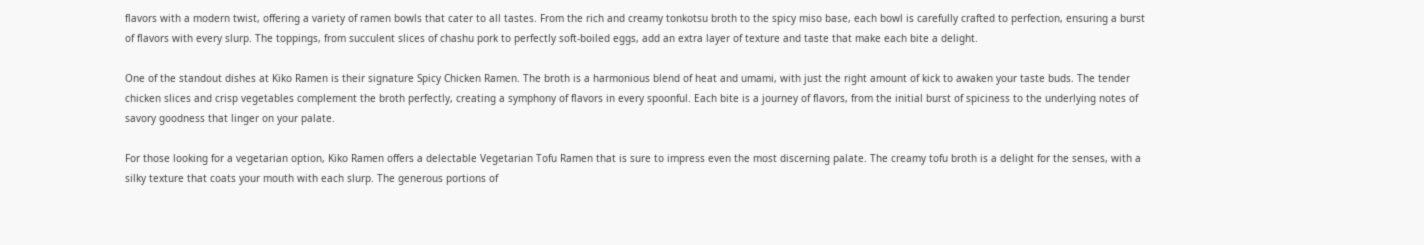flavors with a modern twist, offering a variety of ramen bowls that cater to all tastes. From the rich and creamy tonkotsu broth to the spicy miso base, each bowl is carefully crafted to perfection, ensuring a burst of flavors with every slurp. The toppings, from succulent slices of chashu pork to perfectly soft-boiled eggs, add an extra layer of texture and taste that make each bite a delight.

One of the standout dishes at Kiko Ramen is their signature Spicy Chicken Ramen. The broth is a harmonious blend of heat and umami, with just the right amount of kick to awaken your taste buds. The tender chicken slices and crisp vegetables complement the broth perfectly, creating a symphony of flavors in every spoonful. Each bite is a journey of flavors, from the initial burst of spiciness to the underlying notes of savory goodness that linger on your palate.

For those looking for a vegetarian option, Kiko Ramen offers a delectable Vegetarian Tofu Ramen that is sure to impress even the most discerning palate. The creamy tofu broth is a delight for the senses, with a silky texture that coats your mouth with each slurp. The generous portions of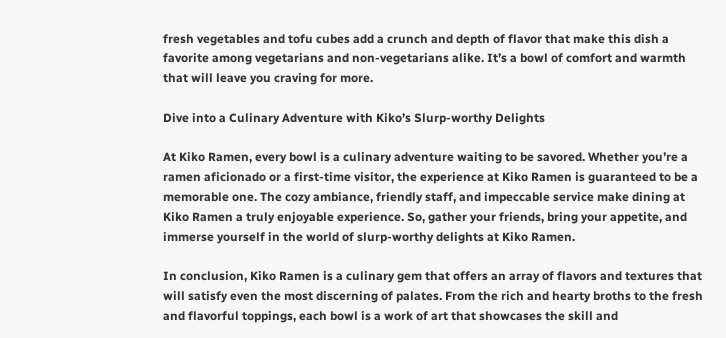fresh vegetables and tofu cubes add a crunch and depth of flavor that make this dish a favorite among vegetarians and non-vegetarians alike. It’s a bowl of comfort and warmth that will leave you craving for more.

Dive into a Culinary Adventure with Kiko’s Slurp-worthy Delights

At Kiko Ramen, every bowl is a culinary adventure waiting to be savored. Whether you’re a ramen aficionado or a first-time visitor, the experience at Kiko Ramen is guaranteed to be a memorable one. The cozy ambiance, friendly staff, and impeccable service make dining at Kiko Ramen a truly enjoyable experience. So, gather your friends, bring your appetite, and immerse yourself in the world of slurp-worthy delights at Kiko Ramen.

In conclusion, Kiko Ramen is a culinary gem that offers an array of flavors and textures that will satisfy even the most discerning of palates. From the rich and hearty broths to the fresh and flavorful toppings, each bowl is a work of art that showcases the skill and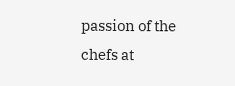passion of the chefs at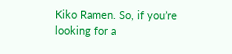Kiko Ramen. So, if you’re looking for a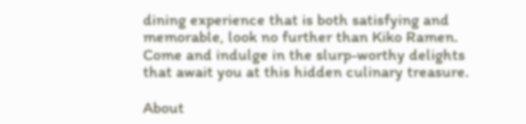dining experience that is both satisfying and memorable, look no further than Kiko Ramen. Come and indulge in the slurp-worthy delights that await you at this hidden culinary treasure.

About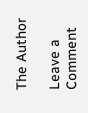The Author

Leave a Comment